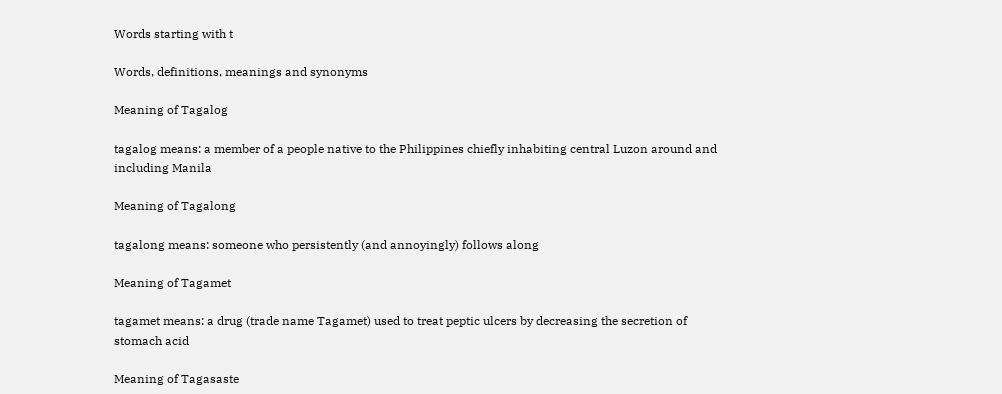Words starting with t

Words, definitions, meanings and synonyms

Meaning of Tagalog

tagalog means: a member of a people native to the Philippines chiefly inhabiting central Luzon around and including Manila

Meaning of Tagalong

tagalong means: someone who persistently (and annoyingly) follows along

Meaning of Tagamet

tagamet means: a drug (trade name Tagamet) used to treat peptic ulcers by decreasing the secretion of stomach acid

Meaning of Tagasaste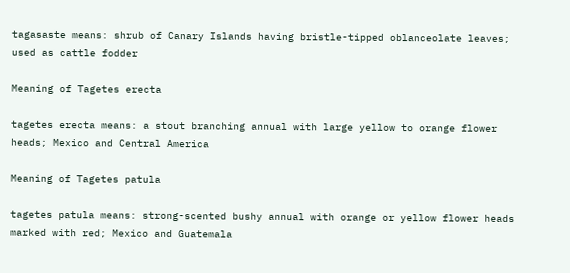tagasaste means: shrub of Canary Islands having bristle-tipped oblanceolate leaves; used as cattle fodder

Meaning of Tagetes erecta

tagetes erecta means: a stout branching annual with large yellow to orange flower heads; Mexico and Central America

Meaning of Tagetes patula

tagetes patula means: strong-scented bushy annual with orange or yellow flower heads marked with red; Mexico and Guatemala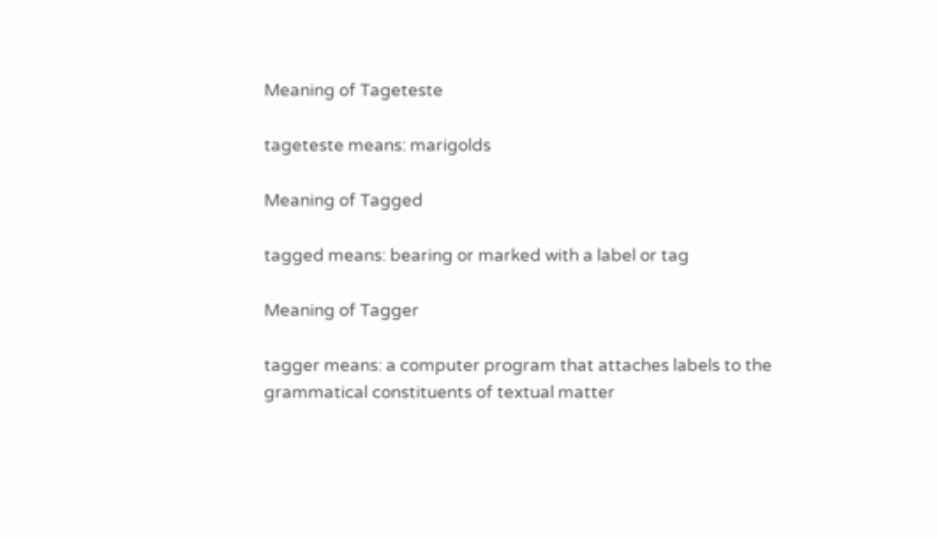Meaning of Tageteste

tageteste means: marigolds

Meaning of Tagged

tagged means: bearing or marked with a label or tag

Meaning of Tagger

tagger means: a computer program that attaches labels to the grammatical constituents of textual matter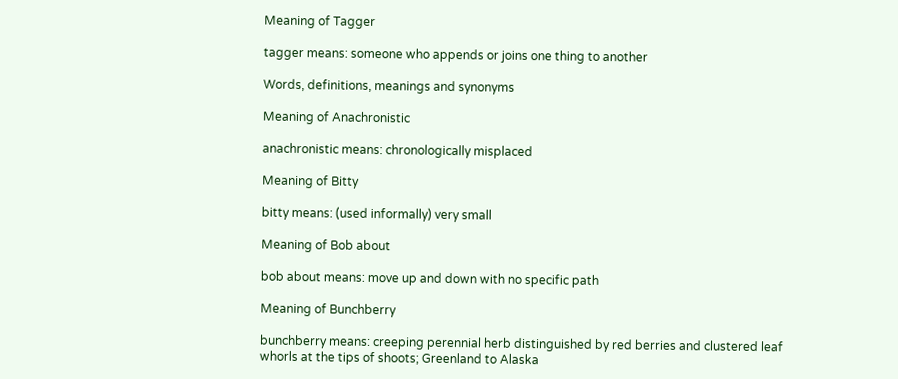Meaning of Tagger

tagger means: someone who appends or joins one thing to another

Words, definitions, meanings and synonyms

Meaning of Anachronistic

anachronistic means: chronologically misplaced

Meaning of Bitty

bitty means: (used informally) very small

Meaning of Bob about

bob about means: move up and down with no specific path

Meaning of Bunchberry

bunchberry means: creeping perennial herb distinguished by red berries and clustered leaf whorls at the tips of shoots; Greenland to Alaska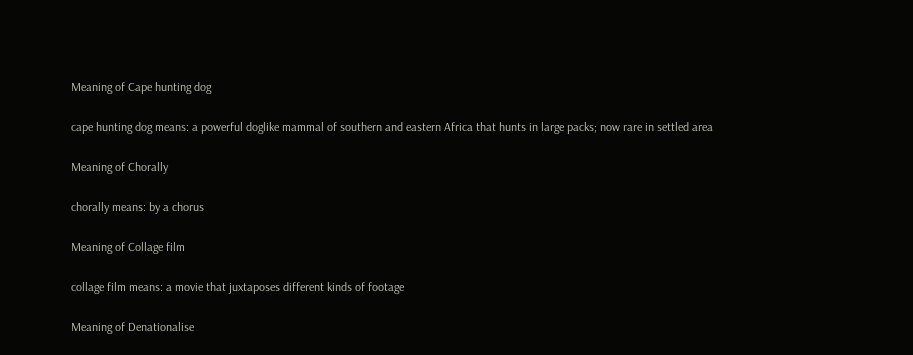Meaning of Cape hunting dog

cape hunting dog means: a powerful doglike mammal of southern and eastern Africa that hunts in large packs; now rare in settled area

Meaning of Chorally

chorally means: by a chorus

Meaning of Collage film

collage film means: a movie that juxtaposes different kinds of footage

Meaning of Denationalise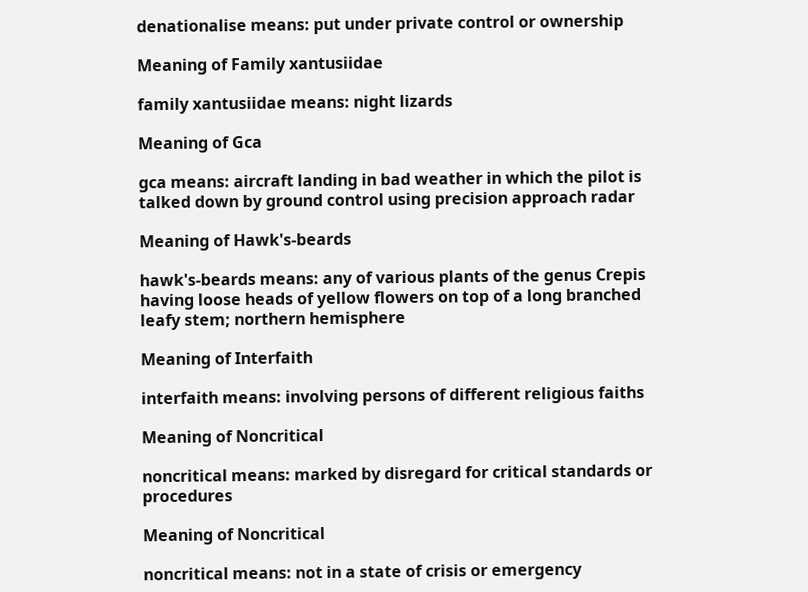denationalise means: put under private control or ownership

Meaning of Family xantusiidae

family xantusiidae means: night lizards

Meaning of Gca

gca means: aircraft landing in bad weather in which the pilot is talked down by ground control using precision approach radar

Meaning of Hawk's-beards

hawk's-beards means: any of various plants of the genus Crepis having loose heads of yellow flowers on top of a long branched leafy stem; northern hemisphere

Meaning of Interfaith

interfaith means: involving persons of different religious faiths

Meaning of Noncritical

noncritical means: marked by disregard for critical standards or procedures

Meaning of Noncritical

noncritical means: not in a state of crisis or emergency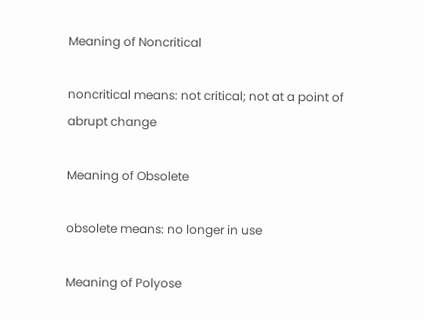Meaning of Noncritical

noncritical means: not critical; not at a point of abrupt change

Meaning of Obsolete

obsolete means: no longer in use

Meaning of Polyose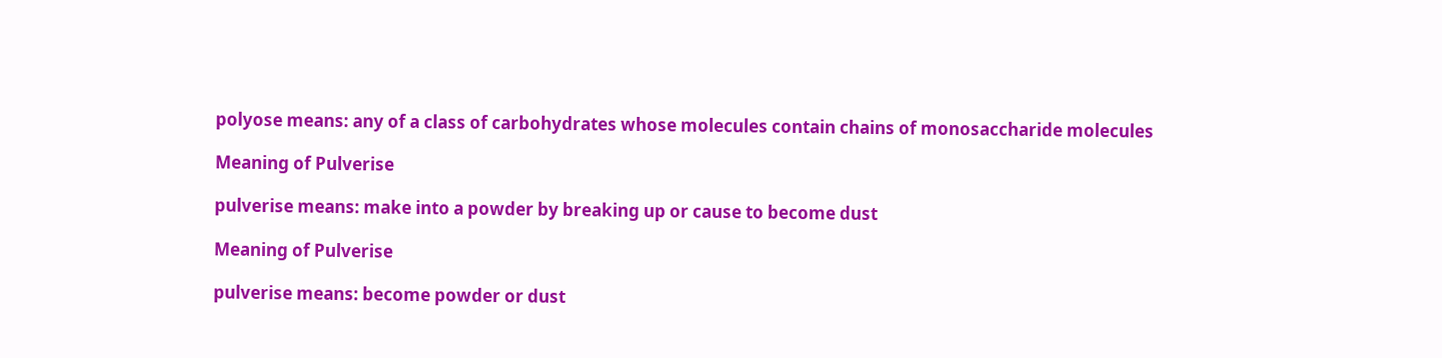polyose means: any of a class of carbohydrates whose molecules contain chains of monosaccharide molecules

Meaning of Pulverise

pulverise means: make into a powder by breaking up or cause to become dust

Meaning of Pulverise

pulverise means: become powder or dust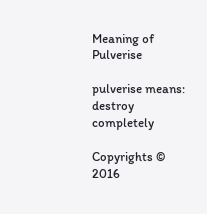Meaning of Pulverise

pulverise means: destroy completely

Copyrights © 2016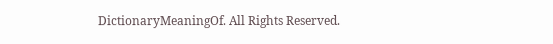DictionaryMeaningOf. All Rights Reserved.